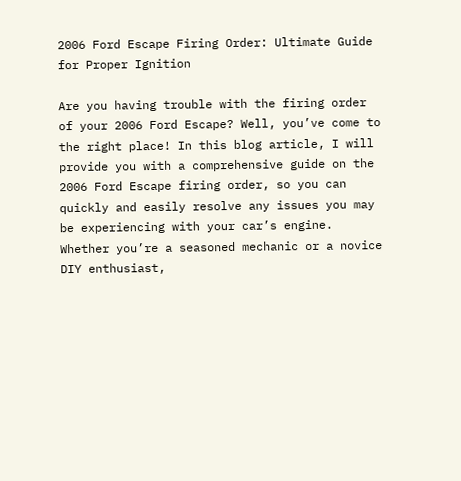2006 Ford Escape Firing Order: Ultimate Guide for Proper Ignition

Are you having trouble with the firing order of your 2006 Ford Escape? Well, you’ve come to the right place! In this blog article, I will provide you with a comprehensive guide on the 2006 Ford Escape firing order, so you can quickly and easily resolve any issues you may be experiencing with your car’s engine. Whether you’re a seasoned mechanic or a novice DIY enthusiast,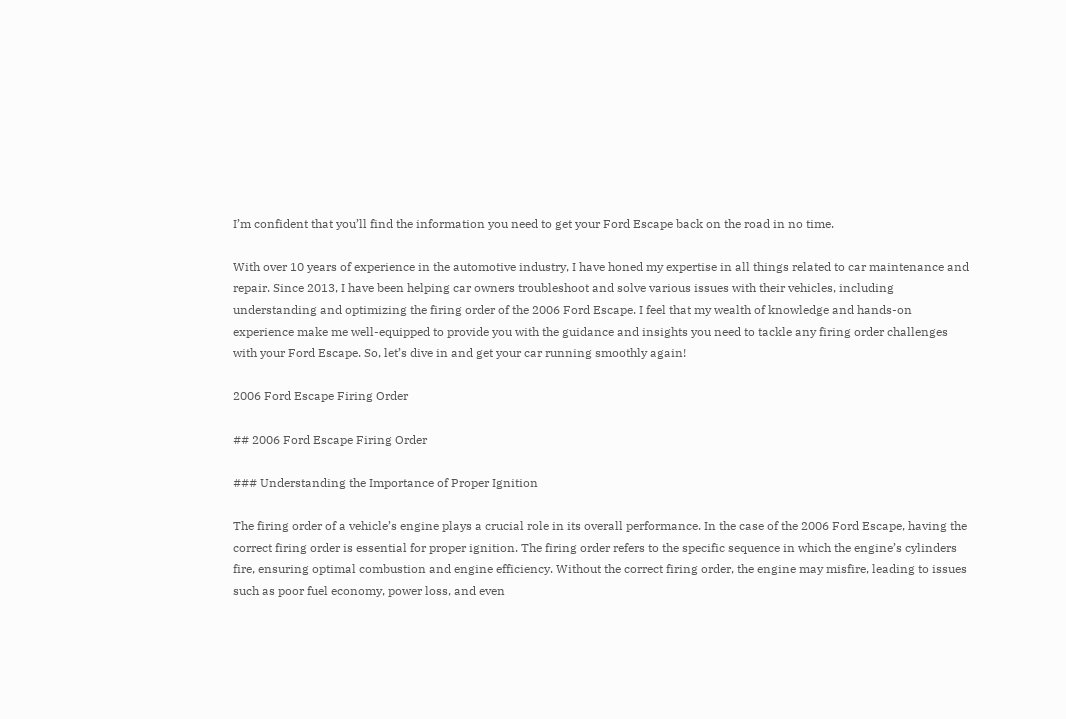I’m confident that you’ll find the information you need to get your Ford Escape back on the road in no time.

With over 10 years of experience in the automotive industry, I have honed my expertise in all things related to car maintenance and repair. Since 2013, I have been helping car owners troubleshoot and solve various issues with their vehicles, including understanding and optimizing the firing order of the 2006 Ford Escape. I feel that my wealth of knowledge and hands-on experience make me well-equipped to provide you with the guidance and insights you need to tackle any firing order challenges with your Ford Escape. So, let’s dive in and get your car running smoothly again!

2006 Ford Escape Firing Order

## 2006 Ford Escape Firing Order

### Understanding the Importance of Proper Ignition

The firing order of a vehicle’s engine plays a crucial role in its overall performance. In the case of the 2006 Ford Escape, having the correct firing order is essential for proper ignition. The firing order refers to the specific sequence in which the engine’s cylinders fire, ensuring optimal combustion and engine efficiency. Without the correct firing order, the engine may misfire, leading to issues such as poor fuel economy, power loss, and even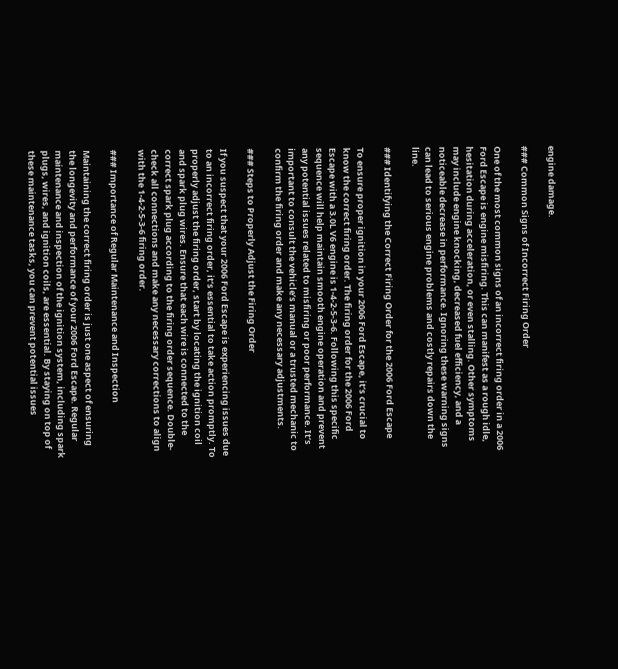engine damage.

### Common Signs of Incorrect Firing Order

One of the most common signs of an incorrect firing order in a 2006 Ford Escape is engine misfiring. This can manifest as a rough idle, hesitation during acceleration, or even stalling. Other symptoms may include engine knocking, decreased fuel efficiency, and a noticeable decrease in performance. Ignoring these warning signs can lead to serious engine problems and costly repairs down the line.

### Identifying the Correct Firing Order for the 2006 Ford Escape

To ensure proper ignition in your 2006 Ford Escape, it’s crucial to know the correct firing order. The firing order for the 2006 Ford Escape with a 3.0L V6 engine is 1-4-2-5-3-6. Following this specific sequence will help maintain smooth engine operation and prevent any potential issues related to misfiring or poor performance. It’s important to consult the vehicle’s manual or a trusted mechanic to confirm the firing order and make any necessary adjustments.

### Steps to Properly Adjust the Firing Order

If you suspect that your 2006 Ford Escape is experiencing issues due to an incorrect firing order, it’s essential to take action promptly. To properly adjust the firing order, start by locating the ignition coil and spark plug wires. Ensure that each wire is connected to the correct spark plug according to the firing order sequence. Double-check all connections and make any necessary corrections to align with the 1-4-2-5-3-6 firing order.

### Importance of Regular Maintenance and Inspection

Maintaining the correct firing order is just one aspect of ensuring the longevity and performance of your 2006 Ford Escape. Regular maintenance and inspection of the ignition system, including spark plugs, wires, and ignition coils, are essential. By staying on top of these maintenance tasks, you can prevent potential issues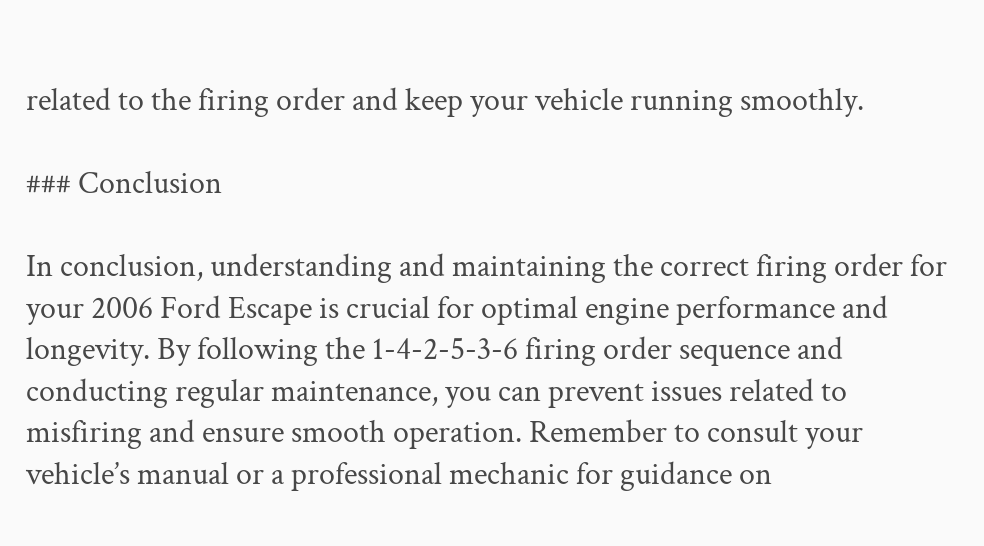related to the firing order and keep your vehicle running smoothly.

### Conclusion

In conclusion, understanding and maintaining the correct firing order for your 2006 Ford Escape is crucial for optimal engine performance and longevity. By following the 1-4-2-5-3-6 firing order sequence and conducting regular maintenance, you can prevent issues related to misfiring and ensure smooth operation. Remember to consult your vehicle’s manual or a professional mechanic for guidance on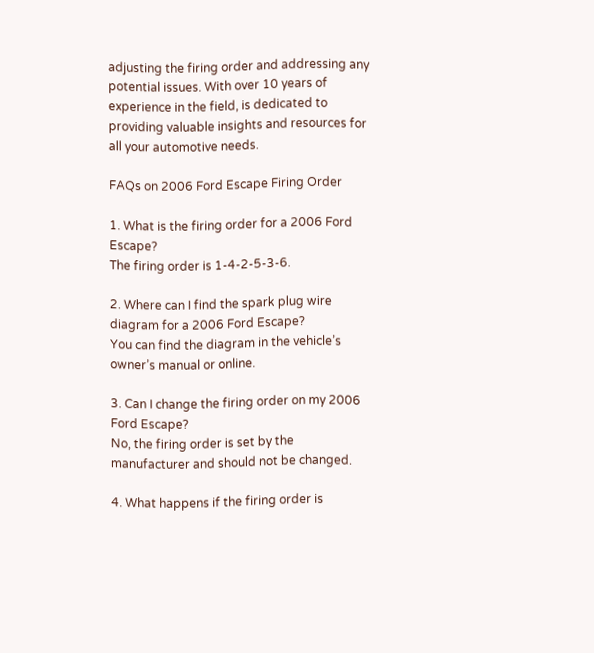adjusting the firing order and addressing any potential issues. With over 10 years of experience in the field, is dedicated to providing valuable insights and resources for all your automotive needs.

FAQs on 2006 Ford Escape Firing Order

1. What is the firing order for a 2006 Ford Escape?
The firing order is 1-4-2-5-3-6.

2. Where can I find the spark plug wire diagram for a 2006 Ford Escape?
You can find the diagram in the vehicle’s owner’s manual or online.

3. Can I change the firing order on my 2006 Ford Escape?
No, the firing order is set by the manufacturer and should not be changed.

4. What happens if the firing order is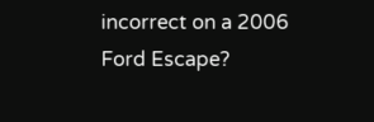incorrect on a 2006 Ford Escape?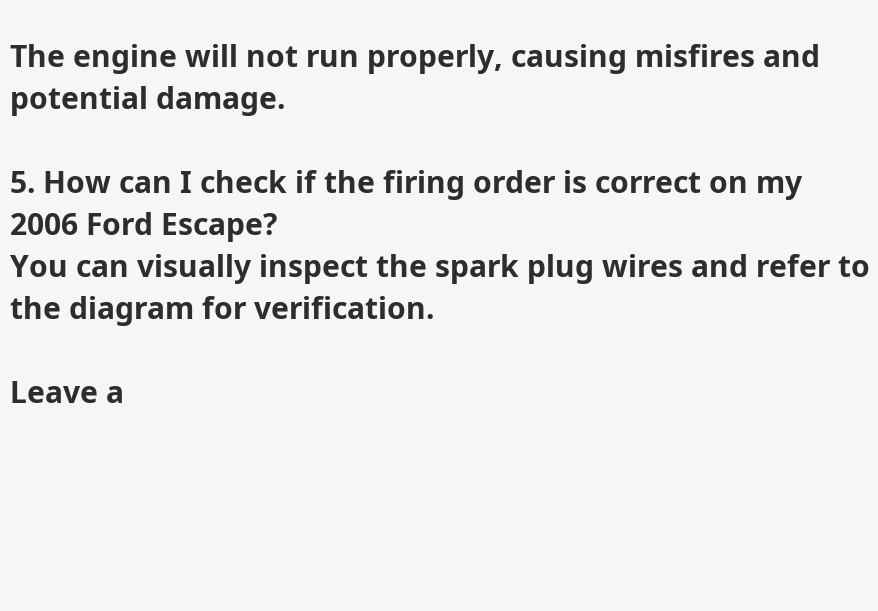The engine will not run properly, causing misfires and potential damage.

5. How can I check if the firing order is correct on my 2006 Ford Escape?
You can visually inspect the spark plug wires and refer to the diagram for verification.

Leave a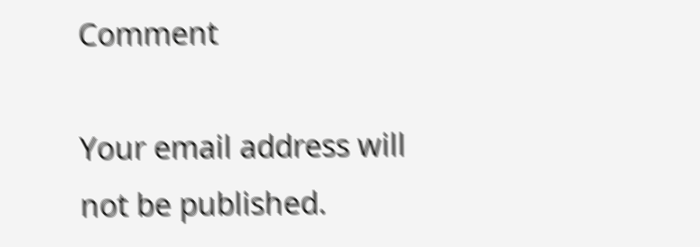Comment

Your email address will not be published.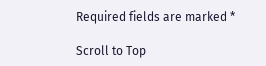Required fields are marked *

Scroll to Top